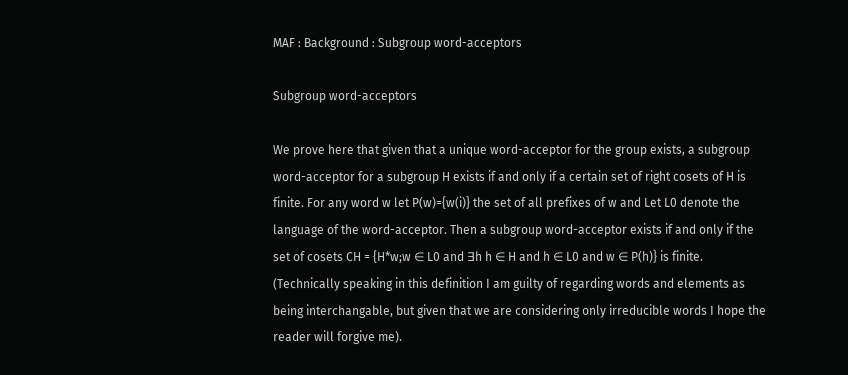MAF : Background : Subgroup word-acceptors

Subgroup word-acceptors

We prove here that given that a unique word-acceptor for the group exists, a subgroup word-acceptor for a subgroup H exists if and only if a certain set of right cosets of H is finite. For any word w let P(w)={w(i)} the set of all prefixes of w and Let L0 denote the language of the word-acceptor. Then a subgroup word-acceptor exists if and only if the set of cosets CH = {H*w;w ∈ L0 and ∃h h ∈ H and h ∈ L0 and w ∈ P(h)} is finite. (Technically speaking in this definition I am guilty of regarding words and elements as being interchangable, but given that we are considering only irreducible words I hope the reader will forgive me).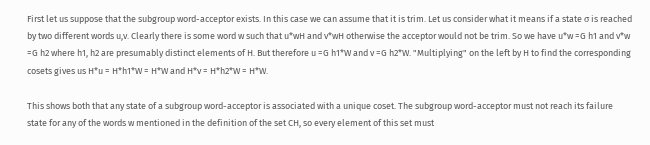First let us suppose that the subgroup word-acceptor exists. In this case we can assume that it is trim. Let us consider what it means if a state σ is reached by two different words u,v. Clearly there is some word w such that u*wH and v*wH otherwise the acceptor would not be trim. So we have u*w =G h1 and v*w =G h2 where h1, h2 are presumably distinct elements of H. But therefore u =G h1*W and v =G h2*W. "Multiplying" on the left by H to find the corresponding cosets gives us H*u = H*h1*W = H*W and H*v = H*h2*W = H*W.

This shows both that any state of a subgroup word-acceptor is associated with a unique coset. The subgroup word-acceptor must not reach its failure state for any of the words w mentioned in the definition of the set CH, so every element of this set must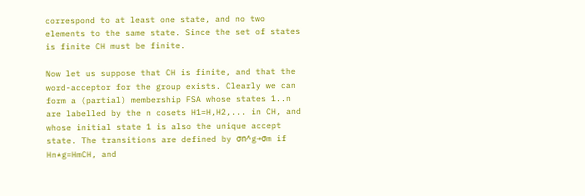correspond to at least one state, and no two elements to the same state. Since the set of states is finite CH must be finite.

Now let us suppose that CH is finite, and that the word-acceptor for the group exists. Clearly we can form a (partial) membership FSA whose states 1..n are labelled by the n cosets H1=H,H2,... in CH, and whose initial state 1 is also the unique accept state. The transitions are defined by σn^g→σm if Hn*g=HmCH, and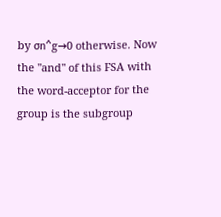by σn^g→0 otherwise. Now the "and" of this FSA with the word-acceptor for the group is the subgroup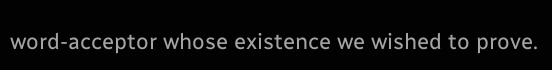word-acceptor whose existence we wished to prove.